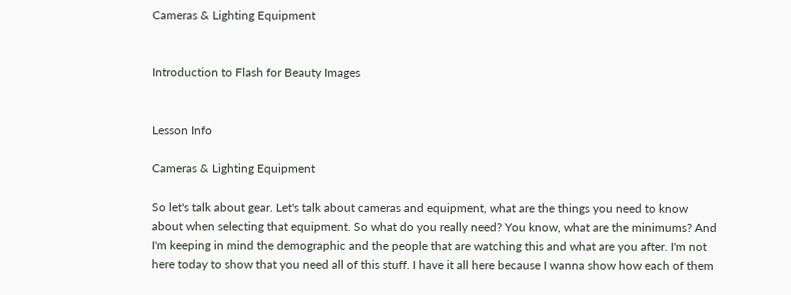Cameras & Lighting Equipment


Introduction to Flash for Beauty Images


Lesson Info

Cameras & Lighting Equipment

So let's talk about gear. Let's talk about cameras and equipment, what are the things you need to know about when selecting that equipment. So what do you really need? You know, what are the minimums? And I'm keeping in mind the demographic and the people that are watching this and what are you after. I'm not here today to show that you need all of this stuff. I have it all here because I wanna show how each of them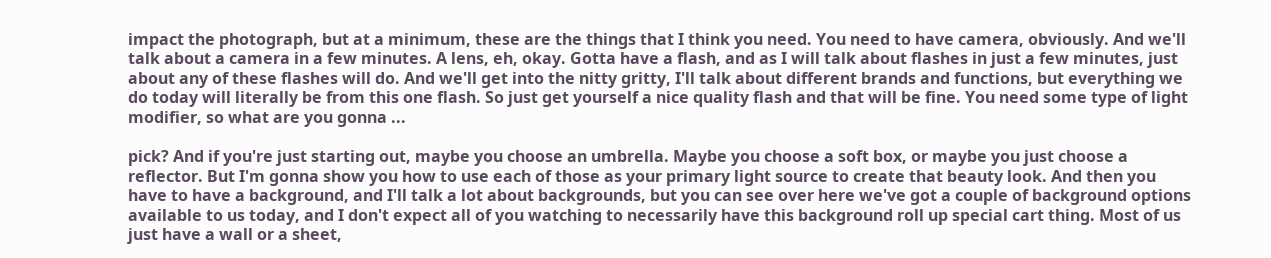impact the photograph, but at a minimum, these are the things that I think you need. You need to have camera, obviously. And we'll talk about a camera in a few minutes. A lens, eh, okay. Gotta have a flash, and as I will talk about flashes in just a few minutes, just about any of these flashes will do. And we'll get into the nitty gritty, I'll talk about different brands and functions, but everything we do today will literally be from this one flash. So just get yourself a nice quality flash and that will be fine. You need some type of light modifier, so what are you gonna ...

pick? And if you're just starting out, maybe you choose an umbrella. Maybe you choose a soft box, or maybe you just choose a reflector. But I'm gonna show you how to use each of those as your primary light source to create that beauty look. And then you have to have a background, and I'll talk a lot about backgrounds, but you can see over here we've got a couple of background options available to us today, and I don't expect all of you watching to necessarily have this background roll up special cart thing. Most of us just have a wall or a sheet,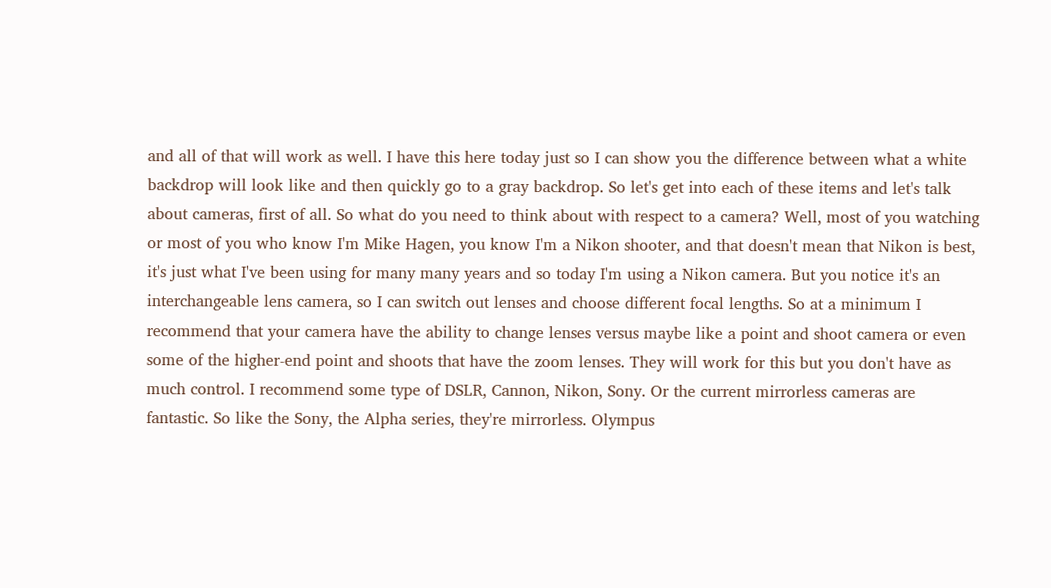and all of that will work as well. I have this here today just so I can show you the difference between what a white backdrop will look like and then quickly go to a gray backdrop. So let's get into each of these items and let's talk about cameras, first of all. So what do you need to think about with respect to a camera? Well, most of you watching or most of you who know I'm Mike Hagen, you know I'm a Nikon shooter, and that doesn't mean that Nikon is best, it's just what I've been using for many many years and so today I'm using a Nikon camera. But you notice it's an interchangeable lens camera, so I can switch out lenses and choose different focal lengths. So at a minimum I recommend that your camera have the ability to change lenses versus maybe like a point and shoot camera or even some of the higher-end point and shoots that have the zoom lenses. They will work for this but you don't have as much control. I recommend some type of DSLR, Cannon, Nikon, Sony. Or the current mirrorless cameras are fantastic. So like the Sony, the Alpha series, they're mirrorless. Olympus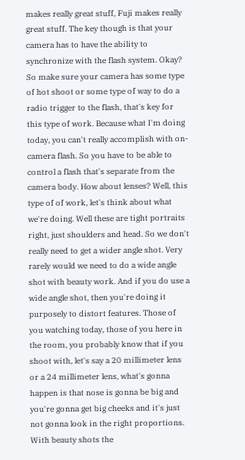makes really great stuff, Fuji makes really great stuff. The key though is that your camera has to have the ability to synchronize with the flash system. Okay? So make sure your camera has some type of hot shoot or some type of way to do a radio trigger to the flash, that's key for this type of work. Because what I'm doing today, you can't really accomplish with on-camera flash. So you have to be able to control a flash that's separate from the camera body. How about lenses? Well, this type of of work, let's think about what we're doing. Well these are tight portraits right, just shoulders and head. So we don't really need to get a wider angle shot. Very rarely would we need to do a wide angle shot with beauty work. And if you do use a wide angle shot, then you're doing it purposely to distort features. Those of you watching today, those of you here in the room, you probably know that if you shoot with, let's say a 20 millimeter lens or a 24 millimeter lens, what's gonna happen is that nose is gonna be big and you're gonna get big cheeks and it's just not gonna look in the right proportions. With beauty shots the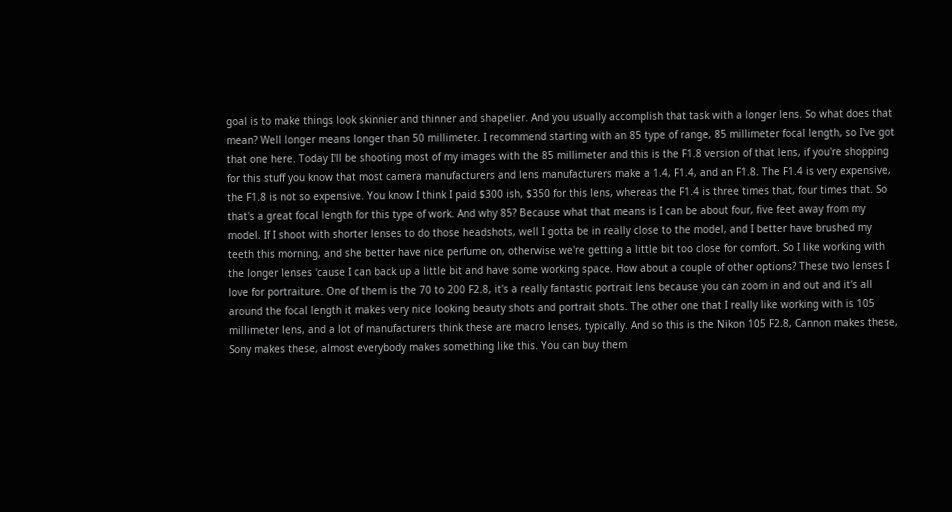goal is to make things look skinnier and thinner and shapelier. And you usually accomplish that task with a longer lens. So what does that mean? Well longer means longer than 50 millimeter. I recommend starting with an 85 type of range, 85 millimeter focal length, so I've got that one here. Today I'll be shooting most of my images with the 85 millimeter and this is the F1.8 version of that lens, if you're shopping for this stuff you know that most camera manufacturers and lens manufacturers make a 1.4, F1.4, and an F1.8. The F1.4 is very expensive, the F1.8 is not so expensive. You know I think I paid $300 ish, $350 for this lens, whereas the F1.4 is three times that, four times that. So that's a great focal length for this type of work. And why 85? Because what that means is I can be about four, five feet away from my model. If I shoot with shorter lenses to do those headshots, well I gotta be in really close to the model, and I better have brushed my teeth this morning, and she better have nice perfume on, otherwise we're getting a little bit too close for comfort. So I like working with the longer lenses 'cause I can back up a little bit and have some working space. How about a couple of other options? These two lenses I love for portraiture. One of them is the 70 to 200 F2.8, it's a really fantastic portrait lens because you can zoom in and out and it's all around the focal length it makes very nice looking beauty shots and portrait shots. The other one that I really like working with is 105 millimeter lens, and a lot of manufacturers think these are macro lenses, typically. And so this is the Nikon 105 F2.8, Cannon makes these, Sony makes these, almost everybody makes something like this. You can buy them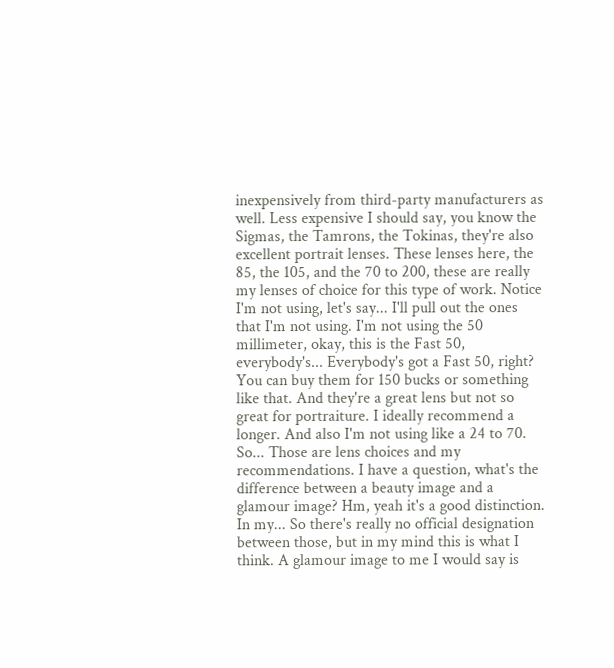inexpensively from third-party manufacturers as well. Less expensive I should say, you know the Sigmas, the Tamrons, the Tokinas, they're also excellent portrait lenses. These lenses here, the 85, the 105, and the 70 to 200, these are really my lenses of choice for this type of work. Notice I'm not using, let's say... I'll pull out the ones that I'm not using. I'm not using the 50 millimeter, okay, this is the Fast 50, everybody's... Everybody's got a Fast 50, right? You can buy them for 150 bucks or something like that. And they're a great lens but not so great for portraiture. I ideally recommend a longer. And also I'm not using like a 24 to 70. So... Those are lens choices and my recommendations. I have a question, what's the difference between a beauty image and a glamour image? Hm, yeah it's a good distinction. In my... So there's really no official designation between those, but in my mind this is what I think. A glamour image to me I would say is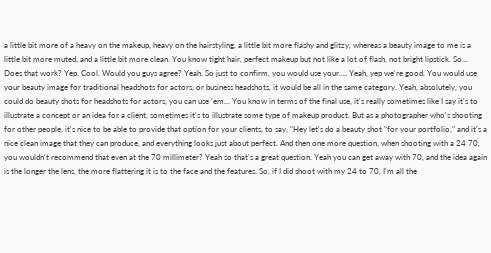a little bit more of a heavy on the makeup, heavy on the hairstyling, a little bit more flashy and glitzy, whereas a beauty image to me is a little bit more muted, and a little bit more clean. You know tight hair, perfect makeup but not like a lot of flash, not bright lipstick. So... Does that work? Yep. Cool. Would you guys agree? Yeah. So just to confirm, you would use your.... Yeah, yep we're good. You would use your beauty image for traditional headshots for actors, or business headshots, it would be all in the same category. Yeah, absolutely, you could do beauty shots for headshots for actors, you can use 'em... You know in terms of the final use, it's really sometimes like I say it's to illustrate a concept or an idea for a client, sometimes it's to illustrate some type of makeup product. But as a photographer who's shooting for other people, it's nice to be able to provide that option for your clients, to say, "Hey let's do a beauty shot "for your portfolio," and it's a nice clean image that they can produce, and everything looks just about perfect. And then one more question, when shooting with a 24 70, you wouldn't recommend that even at the 70 millimeter? Yeah so that's a great question. Yeah you can get away with 70, and the idea again is the longer the lens, the more flattering it is to the face and the features. So, if I did shoot with my 24 to 70, I'm all the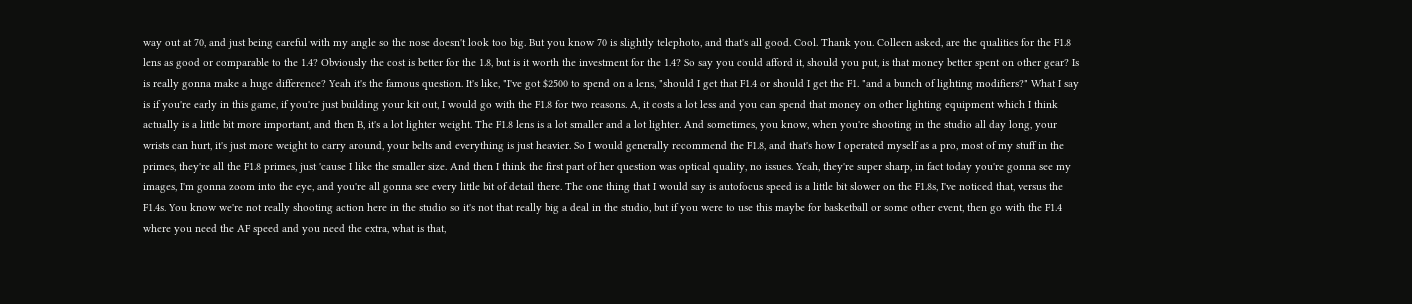way out at 70, and just being careful with my angle so the nose doesn't look too big. But you know 70 is slightly telephoto, and that's all good. Cool. Thank you. Colleen asked, are the qualities for the F1.8 lens as good or comparable to the 1.4? Obviously the cost is better for the 1.8, but is it worth the investment for the 1.4? So say you could afford it, should you put, is that money better spent on other gear? Is is really gonna make a huge difference? Yeah it's the famous question. It's like, "I've got $2500 to spend on a lens, "should I get that F1.4 or should I get the F1. "and a bunch of lighting modifiers?" What I say is if you're early in this game, if you're just building your kit out, I would go with the F1.8 for two reasons. A, it costs a lot less and you can spend that money on other lighting equipment which I think actually is a little bit more important, and then B, it's a lot lighter weight. The F1.8 lens is a lot smaller and a lot lighter. And sometimes, you know, when you're shooting in the studio all day long, your wrists can hurt, it's just more weight to carry around, your belts and everything is just heavier. So I would generally recommend the F1.8, and that's how I operated myself as a pro, most of my stuff in the primes, they're all the F1.8 primes, just 'cause I like the smaller size. And then I think the first part of her question was optical quality, no issues. Yeah, they're super sharp, in fact today you're gonna see my images, I'm gonna zoom into the eye, and you're all gonna see every little bit of detail there. The one thing that I would say is autofocus speed is a little bit slower on the F1.8s, I've noticed that, versus the F1.4s. You know we're not really shooting action here in the studio so it's not that really big a deal in the studio, but if you were to use this maybe for basketball or some other event, then go with the F1.4 where you need the AF speed and you need the extra, what is that,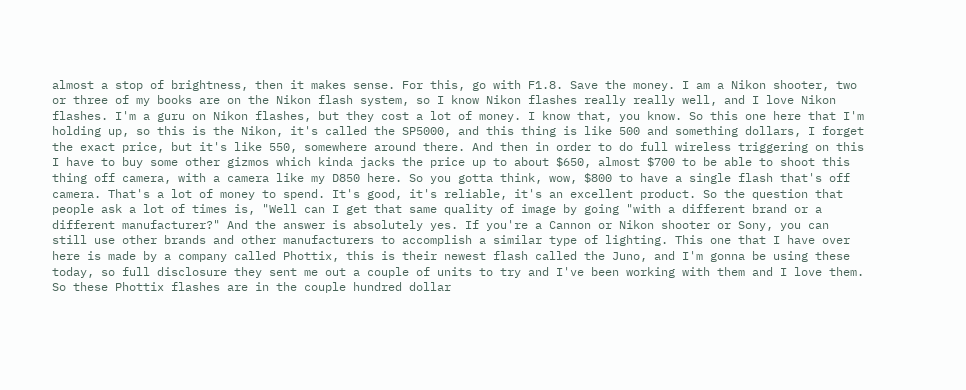almost a stop of brightness, then it makes sense. For this, go with F1.8. Save the money. I am a Nikon shooter, two or three of my books are on the Nikon flash system, so I know Nikon flashes really really well, and I love Nikon flashes. I'm a guru on Nikon flashes, but they cost a lot of money. I know that, you know. So this one here that I'm holding up, so this is the Nikon, it's called the SP5000, and this thing is like 500 and something dollars, I forget the exact price, but it's like 550, somewhere around there. And then in order to do full wireless triggering on this I have to buy some other gizmos which kinda jacks the price up to about $650, almost $700 to be able to shoot this thing off camera, with a camera like my D850 here. So you gotta think, wow, $800 to have a single flash that's off camera. That's a lot of money to spend. It's good, it's reliable, it's an excellent product. So the question that people ask a lot of times is, "Well can I get that same quality of image by going "with a different brand or a different manufacturer?" And the answer is absolutely yes. If you're a Cannon or Nikon shooter or Sony, you can still use other brands and other manufacturers to accomplish a similar type of lighting. This one that I have over here is made by a company called Phottix, this is their newest flash called the Juno, and I'm gonna be using these today, so full disclosure they sent me out a couple of units to try and I've been working with them and I love them. So these Phottix flashes are in the couple hundred dollar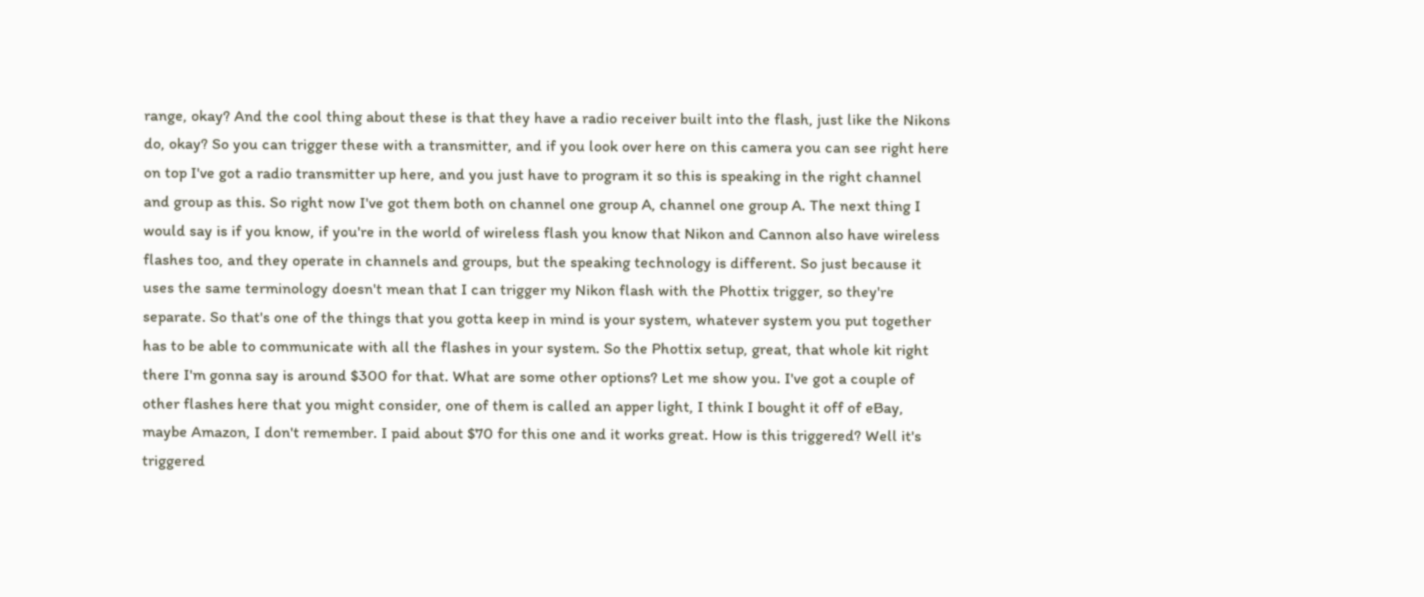range, okay? And the cool thing about these is that they have a radio receiver built into the flash, just like the Nikons do, okay? So you can trigger these with a transmitter, and if you look over here on this camera you can see right here on top I've got a radio transmitter up here, and you just have to program it so this is speaking in the right channel and group as this. So right now I've got them both on channel one group A, channel one group A. The next thing I would say is if you know, if you're in the world of wireless flash you know that Nikon and Cannon also have wireless flashes too, and they operate in channels and groups, but the speaking technology is different. So just because it uses the same terminology doesn't mean that I can trigger my Nikon flash with the Phottix trigger, so they're separate. So that's one of the things that you gotta keep in mind is your system, whatever system you put together has to be able to communicate with all the flashes in your system. So the Phottix setup, great, that whole kit right there I'm gonna say is around $300 for that. What are some other options? Let me show you. I've got a couple of other flashes here that you might consider, one of them is called an apper light, I think I bought it off of eBay, maybe Amazon, I don't remember. I paid about $70 for this one and it works great. How is this triggered? Well it's triggered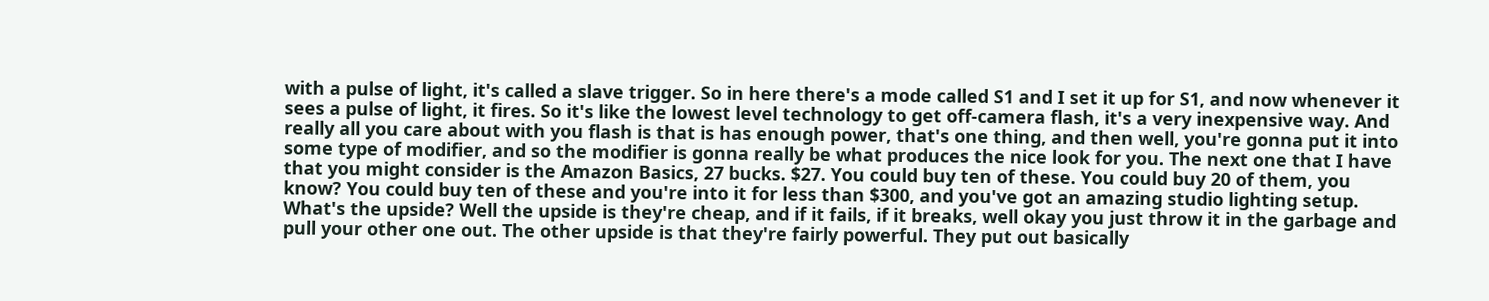with a pulse of light, it's called a slave trigger. So in here there's a mode called S1 and I set it up for S1, and now whenever it sees a pulse of light, it fires. So it's like the lowest level technology to get off-camera flash, it's a very inexpensive way. And really all you care about with you flash is that is has enough power, that's one thing, and then well, you're gonna put it into some type of modifier, and so the modifier is gonna really be what produces the nice look for you. The next one that I have that you might consider is the Amazon Basics, 27 bucks. $27. You could buy ten of these. You could buy 20 of them, you know? You could buy ten of these and you're into it for less than $300, and you've got an amazing studio lighting setup. What's the upside? Well the upside is they're cheap, and if it fails, if it breaks, well okay you just throw it in the garbage and pull your other one out. The other upside is that they're fairly powerful. They put out basically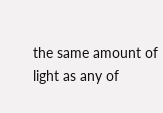the same amount of light as any of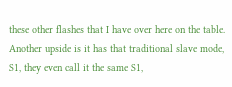these other flashes that I have over here on the table. Another upside is it has that traditional slave mode, S1, they even call it the same S1,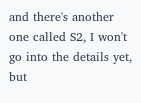and there's another one called S2, I won't go into the details yet, but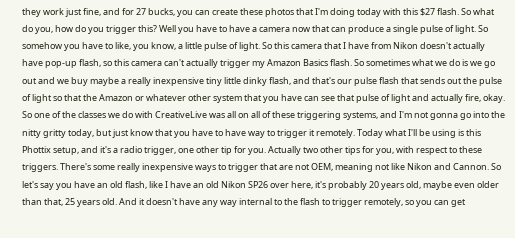they work just fine, and for 27 bucks, you can create these photos that I'm doing today with this $27 flash. So what do you, how do you trigger this? Well you have to have a camera now that can produce a single pulse of light. So somehow you have to like, you know, a little pulse of light. So this camera that I have from Nikon doesn't actually have pop-up flash, so this camera can't actually trigger my Amazon Basics flash. So sometimes what we do is we go out and we buy maybe a really inexpensive tiny little dinky flash, and that's our pulse flash that sends out the pulse of light so that the Amazon or whatever other system that you have can see that pulse of light and actually fire, okay. So one of the classes we do with CreativeLive was all on all of these triggering systems, and I'm not gonna go into the nitty gritty today, but just know that you have to have way to trigger it remotely. Today what I'll be using is this Phottix setup, and it's a radio trigger, one other tip for you. Actually two other tips for you, with respect to these triggers. There's some really inexpensive ways to trigger that are not OEM, meaning not like Nikon and Cannon. So let's say you have an old flash, like I have an old Nikon SP26 over here, it's probably 20 years old, maybe even older than that, 25 years old. And it doesn't have any way internal to the flash to trigger remotely, so you can get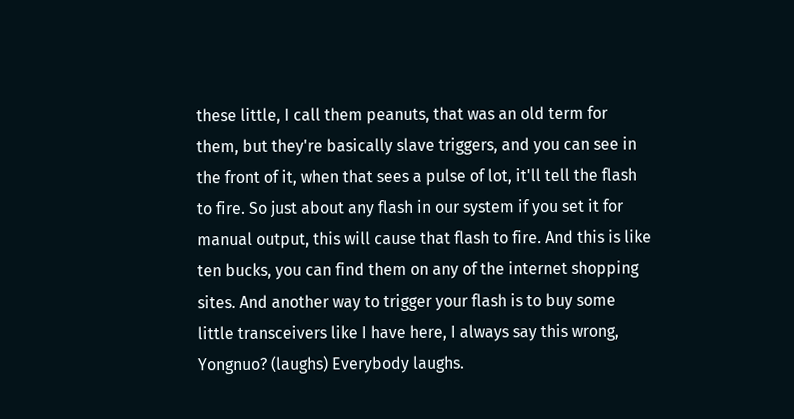these little, I call them peanuts, that was an old term for them, but they're basically slave triggers, and you can see in the front of it, when that sees a pulse of lot, it'll tell the flash to fire. So just about any flash in our system if you set it for manual output, this will cause that flash to fire. And this is like ten bucks, you can find them on any of the internet shopping sites. And another way to trigger your flash is to buy some little transceivers like I have here, I always say this wrong, Yongnuo? (laughs) Everybody laughs.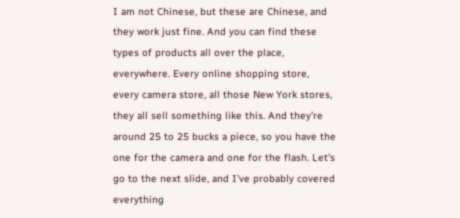I am not Chinese, but these are Chinese, and they work just fine. And you can find these types of products all over the place, everywhere. Every online shopping store, every camera store, all those New York stores, they all sell something like this. And they're around 25 to 25 bucks a piece, so you have the one for the camera and one for the flash. Let's go to the next slide, and I've probably covered everything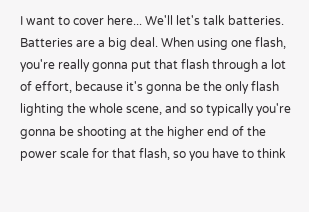I want to cover here... We'll let's talk batteries. Batteries are a big deal. When using one flash, you're really gonna put that flash through a lot of effort, because it's gonna be the only flash lighting the whole scene, and so typically you're gonna be shooting at the higher end of the power scale for that flash, so you have to think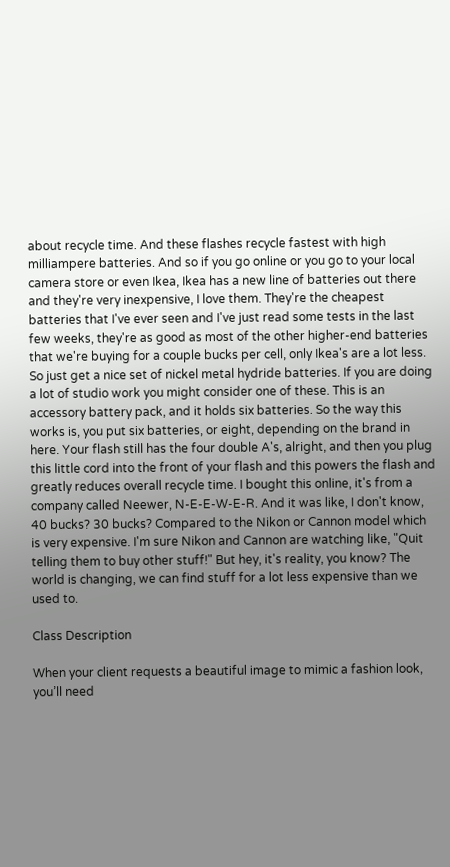about recycle time. And these flashes recycle fastest with high milliampere batteries. And so if you go online or you go to your local camera store or even Ikea, Ikea has a new line of batteries out there and they're very inexpensive, I love them. They're the cheapest batteries that I've ever seen and I've just read some tests in the last few weeks, they're as good as most of the other higher-end batteries that we're buying for a couple bucks per cell, only Ikea's are a lot less. So just get a nice set of nickel metal hydride batteries. If you are doing a lot of studio work you might consider one of these. This is an accessory battery pack, and it holds six batteries. So the way this works is, you put six batteries, or eight, depending on the brand in here. Your flash still has the four double A's, alright, and then you plug this little cord into the front of your flash and this powers the flash and greatly reduces overall recycle time. I bought this online, it's from a company called Neewer, N-E-E-W-E-R. And it was like, I don't know, 40 bucks? 30 bucks? Compared to the Nikon or Cannon model which is very expensive. I'm sure Nikon and Cannon are watching like, "Quit telling them to buy other stuff!" But hey, it's reality, you know? The world is changing, we can find stuff for a lot less expensive than we used to.

Class Description

When your client requests a beautiful image to mimic a fashion look, you’ll need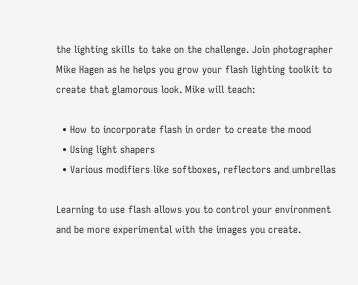the lighting skills to take on the challenge. Join photographer Mike Hagen as he helps you grow your flash lighting toolkit to create that glamorous look. Mike will teach:

  • How to incorporate flash in order to create the mood
  • Using light shapers
  • Various modifiers like softboxes, reflectors and umbrellas

Learning to use flash allows you to control your environment and be more experimental with the images you create.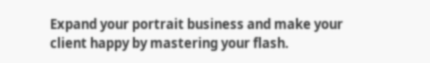Expand your portrait business and make your client happy by mastering your flash.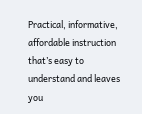Practical, informative, affordable instruction that’s easy to understand and leaves you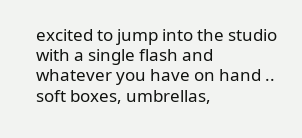excited to jump into the studio with a single flash and whatever you have on hand .. soft boxes, umbrellas,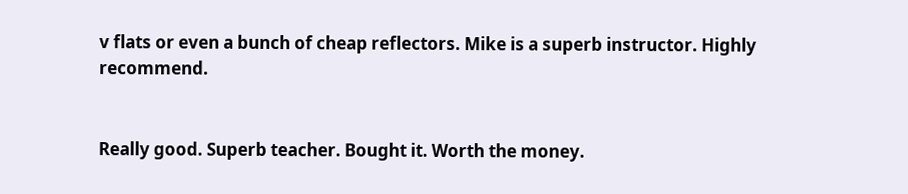v flats or even a bunch of cheap reflectors. Mike is a superb instructor. Highly recommend.


Really good. Superb teacher. Bought it. Worth the money.